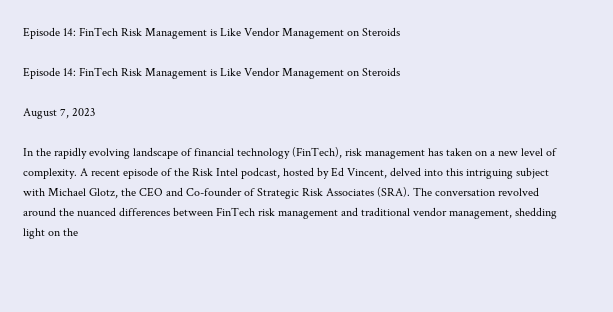Episode 14: FinTech Risk Management is Like Vendor Management on Steroids

Episode 14: FinTech Risk Management is Like Vendor Management on Steroids

August 7, 2023

In the rapidly evolving landscape of financial technology (FinTech), risk management has taken on a new level of complexity. A recent episode of the Risk Intel podcast, hosted by Ed Vincent, delved into this intriguing subject with Michael Glotz, the CEO and Co-founder of Strategic Risk Associates (SRA). The conversation revolved around the nuanced differences between FinTech risk management and traditional vendor management, shedding light on the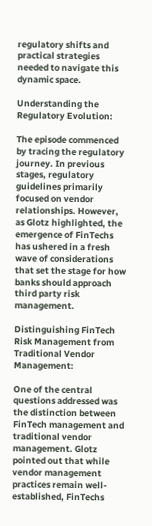regulatory shifts and practical strategies needed to navigate this dynamic space.

Understanding the Regulatory Evolution:

The episode commenced by tracing the regulatory journey. In previous stages, regulatory guidelines primarily focused on vendor relationships. However, as Glotz highlighted, the emergence of FinTechs has ushered in a fresh wave of considerations that set the stage for how banks should approach third party risk management.

Distinguishing FinTech Risk Management from Traditional Vendor Management:

One of the central questions addressed was the distinction between FinTech management and traditional vendor management. Glotz pointed out that while vendor management practices remain well-established, FinTechs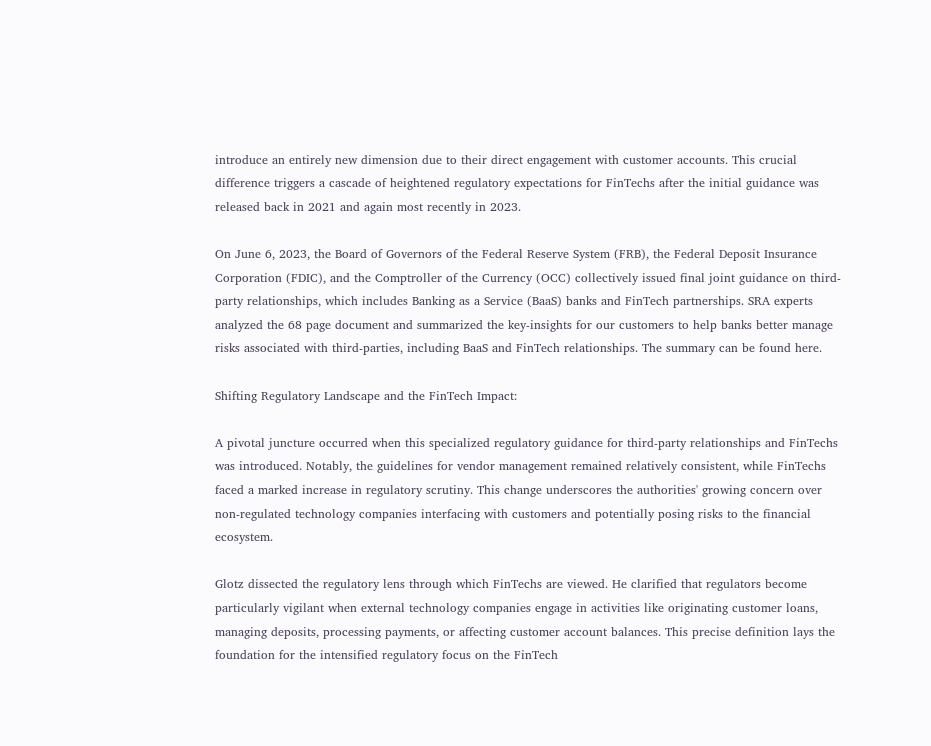introduce an entirely new dimension due to their direct engagement with customer accounts. This crucial difference triggers a cascade of heightened regulatory expectations for FinTechs after the initial guidance was released back in 2021 and again most recently in 2023.

On June 6, 2023, the Board of Governors of the Federal Reserve System (FRB), the Federal Deposit Insurance Corporation (FDIC), and the Comptroller of the Currency (OCC) collectively issued final joint guidance on third-party relationships, which includes Banking as a Service (BaaS) banks and FinTech partnerships. SRA experts analyzed the 68 page document and summarized the key-insights for our customers to help banks better manage risks associated with third-parties, including BaaS and FinTech relationships. The summary can be found here.

Shifting Regulatory Landscape and the FinTech Impact:

A pivotal juncture occurred when this specialized regulatory guidance for third-party relationships and FinTechs was introduced. Notably, the guidelines for vendor management remained relatively consistent, while FinTechs faced a marked increase in regulatory scrutiny. This change underscores the authorities' growing concern over non-regulated technology companies interfacing with customers and potentially posing risks to the financial ecosystem.

Glotz dissected the regulatory lens through which FinTechs are viewed. He clarified that regulators become particularly vigilant when external technology companies engage in activities like originating customer loans, managing deposits, processing payments, or affecting customer account balances. This precise definition lays the foundation for the intensified regulatory focus on the FinTech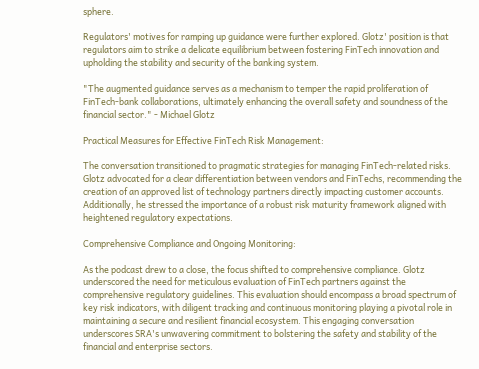sphere.

Regulators' motives for ramping up guidance were further explored. Glotz' position is that regulators aim to strike a delicate equilibrium between fostering FinTech innovation and upholding the stability and security of the banking system.

"The augmented guidance serves as a mechanism to temper the rapid proliferation of FinTech-bank collaborations, ultimately enhancing the overall safety and soundness of the financial sector." - Michael Glotz

Practical Measures for Effective FinTech Risk Management:

The conversation transitioned to pragmatic strategies for managing FinTech-related risks. Glotz advocated for a clear differentiation between vendors and FinTechs, recommending the creation of an approved list of technology partners directly impacting customer accounts. Additionally, he stressed the importance of a robust risk maturity framework aligned with heightened regulatory expectations.

Comprehensive Compliance and Ongoing Monitoring:

As the podcast drew to a close, the focus shifted to comprehensive compliance. Glotz underscored the need for meticulous evaluation of FinTech partners against the comprehensive regulatory guidelines. This evaluation should encompass a broad spectrum of key risk indicators, with diligent tracking and continuous monitoring playing a pivotal role in maintaining a secure and resilient financial ecosystem. This engaging conversation underscores SRA's unwavering commitment to bolstering the safety and stability of the financial and enterprise sectors.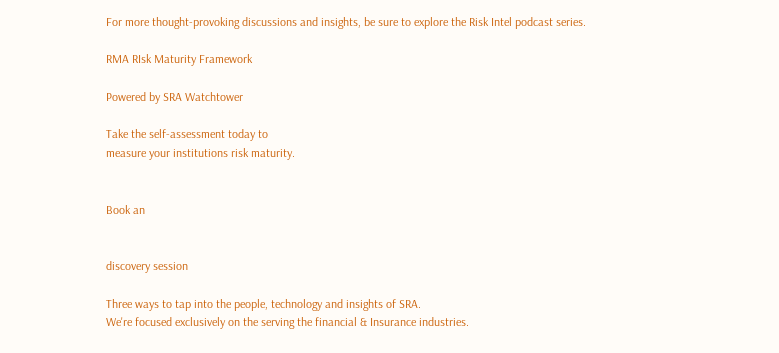For more thought-provoking discussions and insights, be sure to explore the Risk Intel podcast series.

RMA RIsk Maturity Framework

Powered by SRA Watchtower

Take the self-assessment today to
measure your institutions risk maturity.


Book an


discovery session

Three ways to tap into the people, technology and insights of SRA.
We're focused exclusively on the serving the financial & Insurance industries.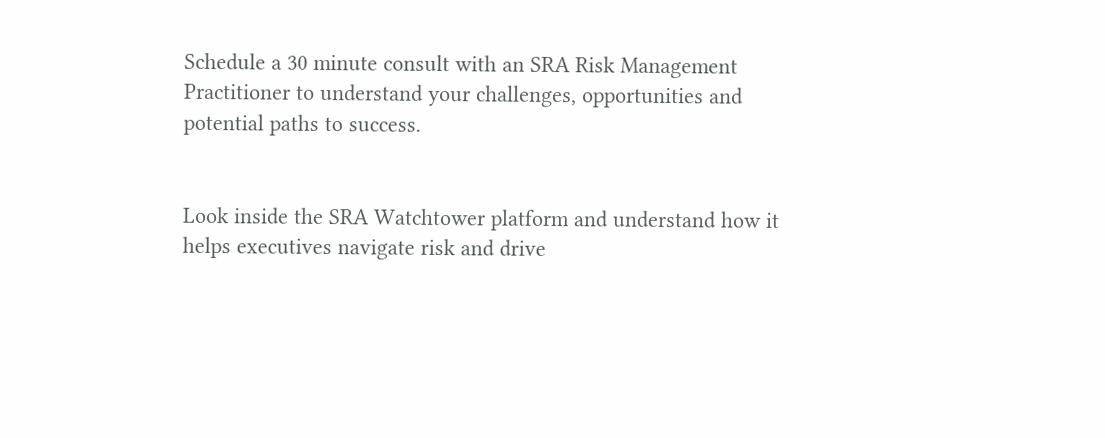Schedule a 30 minute consult with an SRA Risk Management Practitioner to understand your challenges, opportunities and potential paths to success.


Look inside the SRA Watchtower platform and understand how it helps executives navigate risk and drive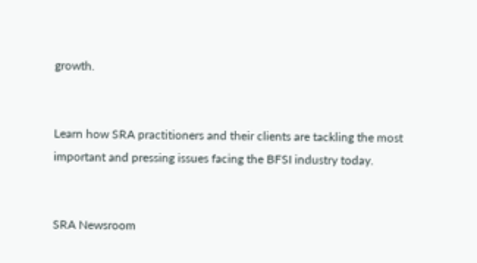growth.


Learn how SRA practitioners and their clients are tackling the most important and pressing issues facing the BFSI industry today.


SRA Newsroom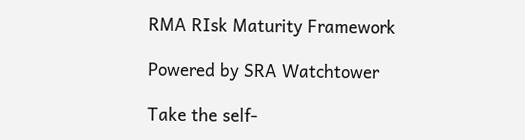RMA RIsk Maturity Framework

Powered by SRA Watchtower

Take the self-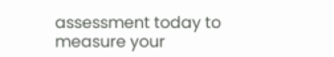assessment today to
measure your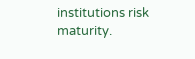institutions risk maturity.